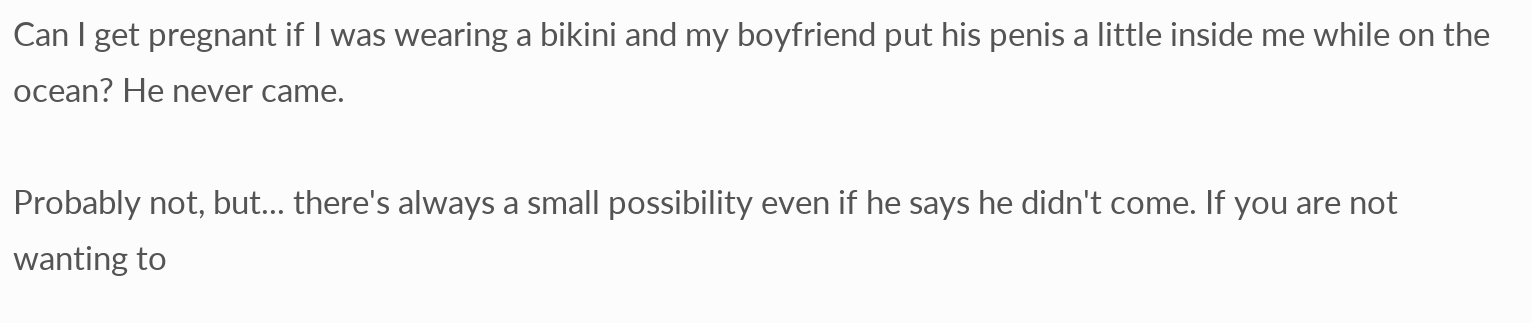Can I get pregnant if I was wearing a bikini and my boyfriend put his penis a little inside me while on the ocean? He never came.

Probably not, but... there's always a small possibility even if he says he didn't come. If you are not wanting to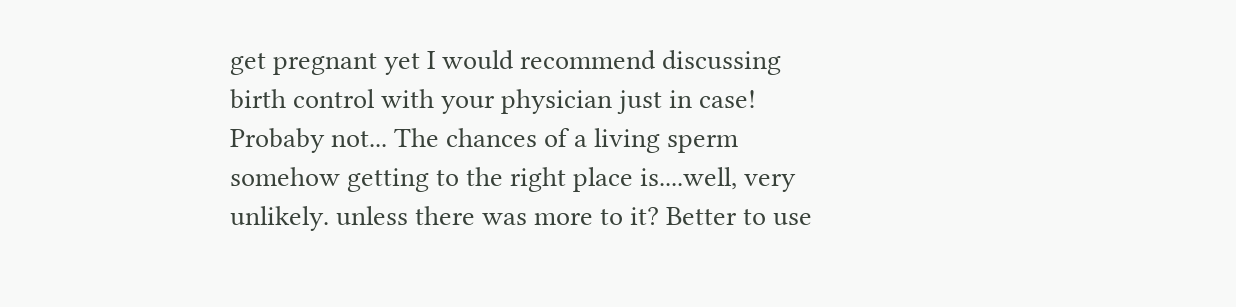get pregnant yet I would recommend discussing birth control with your physician just in case!
Probaby not... The chances of a living sperm somehow getting to the right place is....well, very unlikely. unless there was more to it? Better to use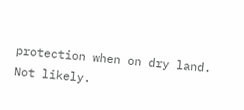protection when on dry land.
Not likely.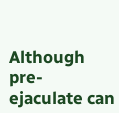Although pre-ejaculate can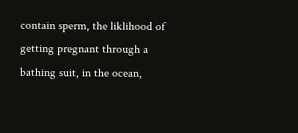contain sperm, the liklihood of getting pregnant through a bathing suit, in the ocean,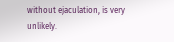without ejaculation, is very unlikely.